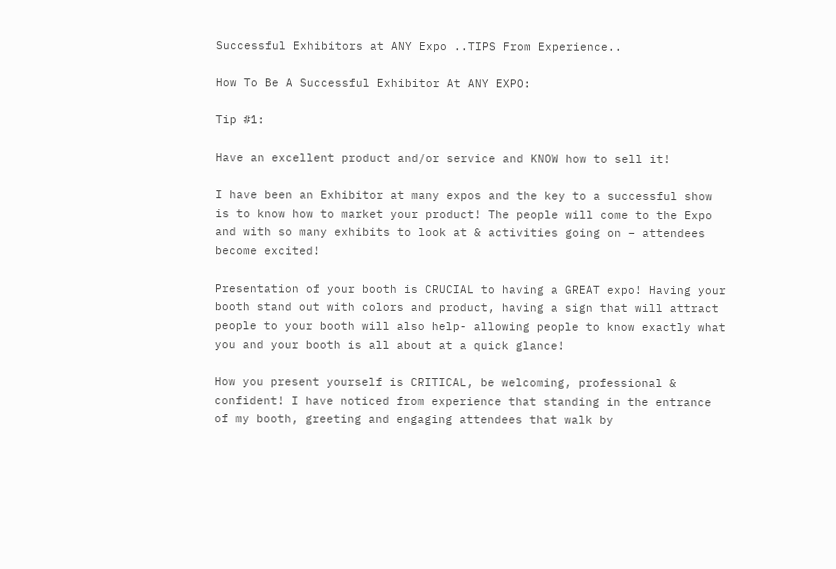Successful Exhibitors at ANY Expo ..TIPS From Experience..

How To Be A Successful Exhibitor At ANY EXPO:

Tip #1:

Have an excellent product and/or service and KNOW how to sell it!

I have been an Exhibitor at many expos and the key to a successful show is to know how to market your product! The people will come to the Expo and with so many exhibits to look at & activities going on – attendees become excited!

Presentation of your booth is CRUCIAL to having a GREAT expo! Having your booth stand out with colors and product, having a sign that will attract people to your booth will also help- allowing people to know exactly what you and your booth is all about at a quick glance!

How you present yourself is CRITICAL, be welcoming, professional & confident! I have noticed from experience that standing in the entrance of my booth, greeting and engaging attendees that walk by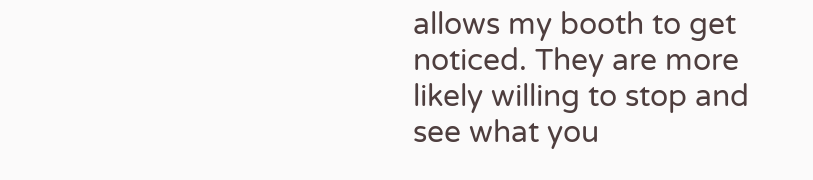allows my booth to get noticed. They are more likely willing to stop and see what you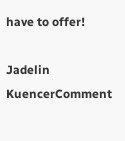have to offer!

Jadelin KuencerComment